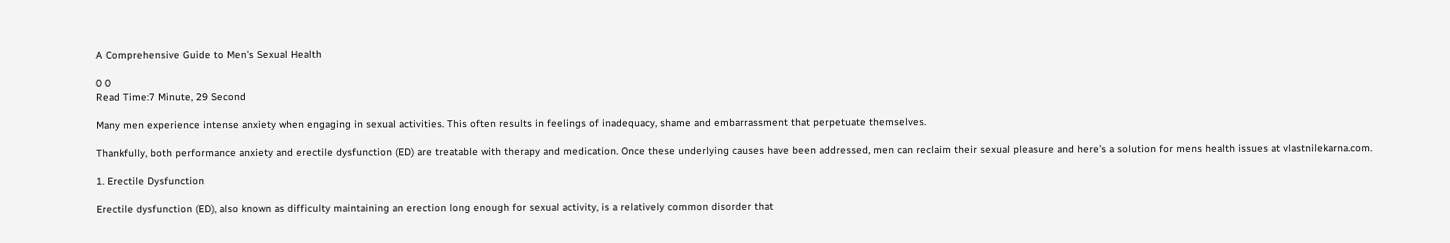A Comprehensive Guide to Men’s Sexual Health

0 0
Read Time:7 Minute, 29 Second

Many men experience intense anxiety when engaging in sexual activities. This often results in feelings of inadequacy, shame and embarrassment that perpetuate themselves.

Thankfully, both performance anxiety and erectile dysfunction (ED) are treatable with therapy and medication. Once these underlying causes have been addressed, men can reclaim their sexual pleasure and here’s a solution for mens health issues at vlastnilekarna.com.

1. Erectile Dysfunction

Erectile dysfunction (ED), also known as difficulty maintaining an erection long enough for sexual activity, is a relatively common disorder that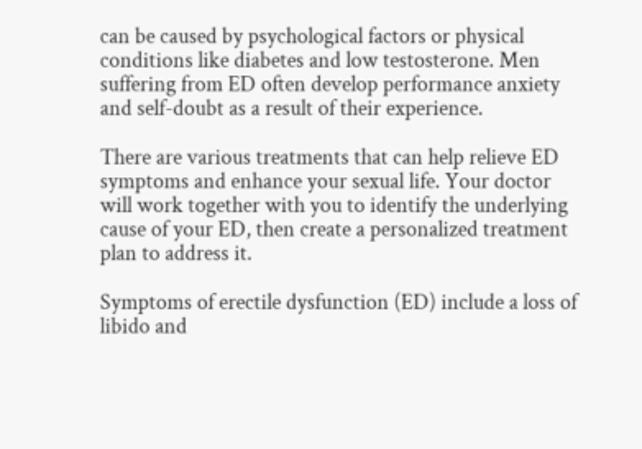can be caused by psychological factors or physical conditions like diabetes and low testosterone. Men suffering from ED often develop performance anxiety and self-doubt as a result of their experience.

There are various treatments that can help relieve ED symptoms and enhance your sexual life. Your doctor will work together with you to identify the underlying cause of your ED, then create a personalized treatment plan to address it.

Symptoms of erectile dysfunction (ED) include a loss of libido and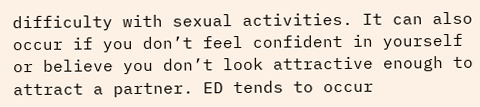difficulty with sexual activities. It can also occur if you don’t feel confident in yourself or believe you don’t look attractive enough to attract a partner. ED tends to occur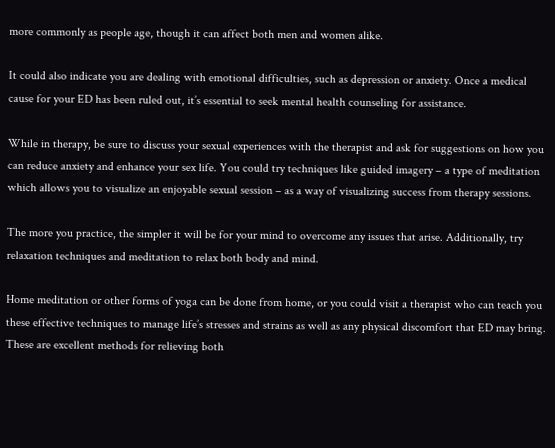more commonly as people age, though it can affect both men and women alike.

It could also indicate you are dealing with emotional difficulties, such as depression or anxiety. Once a medical cause for your ED has been ruled out, it’s essential to seek mental health counseling for assistance.

While in therapy, be sure to discuss your sexual experiences with the therapist and ask for suggestions on how you can reduce anxiety and enhance your sex life. You could try techniques like guided imagery – a type of meditation which allows you to visualize an enjoyable sexual session – as a way of visualizing success from therapy sessions.

The more you practice, the simpler it will be for your mind to overcome any issues that arise. Additionally, try relaxation techniques and meditation to relax both body and mind.

Home meditation or other forms of yoga can be done from home, or you could visit a therapist who can teach you these effective techniques to manage life’s stresses and strains as well as any physical discomfort that ED may bring. These are excellent methods for relieving both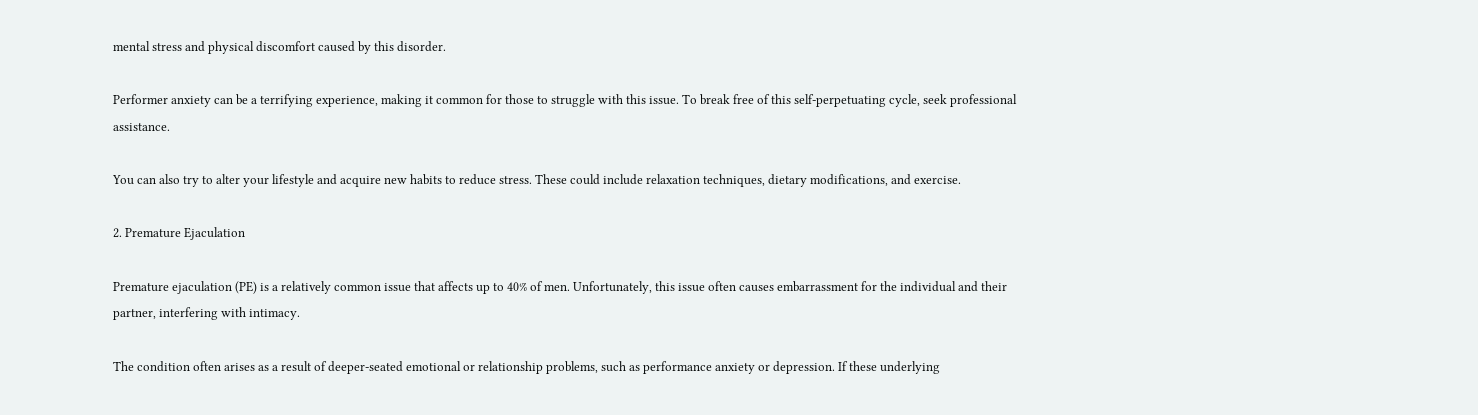mental stress and physical discomfort caused by this disorder.

Performer anxiety can be a terrifying experience, making it common for those to struggle with this issue. To break free of this self-perpetuating cycle, seek professional assistance.

You can also try to alter your lifestyle and acquire new habits to reduce stress. These could include relaxation techniques, dietary modifications, and exercise.

2. Premature Ejaculation

Premature ejaculation (PE) is a relatively common issue that affects up to 40% of men. Unfortunately, this issue often causes embarrassment for the individual and their partner, interfering with intimacy.

The condition often arises as a result of deeper-seated emotional or relationship problems, such as performance anxiety or depression. If these underlying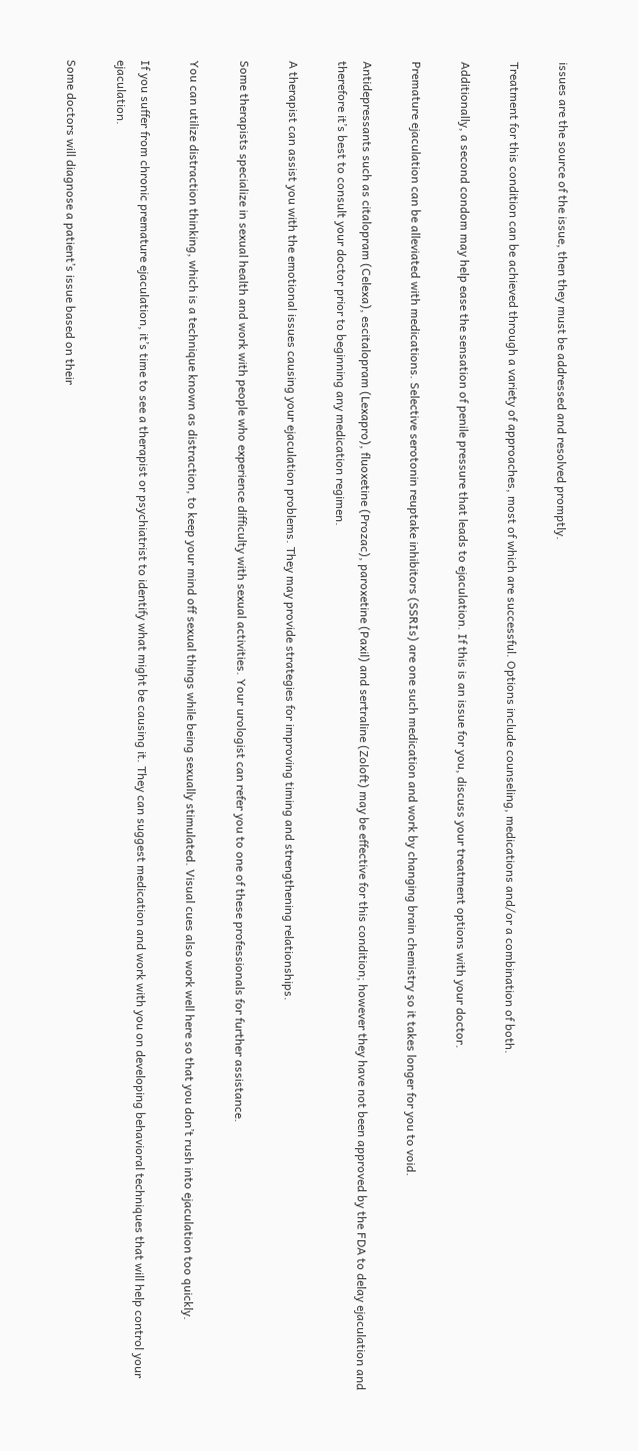issues are the source of the issue, then they must be addressed and resolved promptly.

Treatment for this condition can be achieved through a variety of approaches, most of which are successful. Options include counseling, medications and/or a combination of both.

Additionally, a second condom may help ease the sensation of penile pressure that leads to ejaculation. If this is an issue for you, discuss your treatment options with your doctor.

Premature ejaculation can be alleviated with medications. Selective serotonin reuptake inhibitors (SSRIs) are one such medication and work by changing brain chemistry so it takes longer for you to void.

Antidepressants such as citalopram (Celexa), escitalopram (Lexapro), fluoxetine (Prozac), paroxetine (Paxil) and sertraline (Zoloft) may be effective for this condition; however they have not been approved by the FDA to delay ejaculation and therefore it’s best to consult your doctor prior to beginning any medication regimen.

A therapist can assist you with the emotional issues causing your ejaculation problems. They may provide strategies for improving timing and strengthening relationships.

Some therapists specialize in sexual health and work with people who experience difficulty with sexual activities. Your urologist can refer you to one of these professionals for further assistance.

You can utilize distraction thinking, which is a technique known as distraction, to keep your mind off sexual things while being sexually stimulated. Visual cues also work well here so that you don’t rush into ejaculation too quickly.

If you suffer from chronic premature ejaculation, it’s time to see a therapist or psychiatrist to identify what might be causing it. They can suggest medication and work with you on developing behavioral techniques that will help control your ejaculation.

Some doctors will diagnose a patient’s issue based on their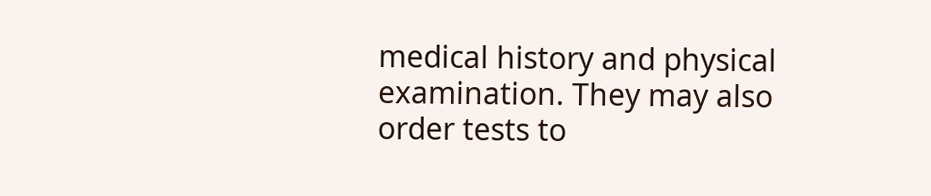medical history and physical examination. They may also order tests to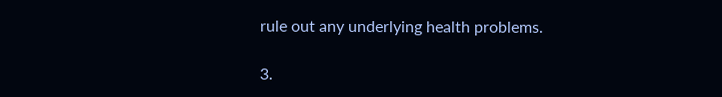rule out any underlying health problems.

3.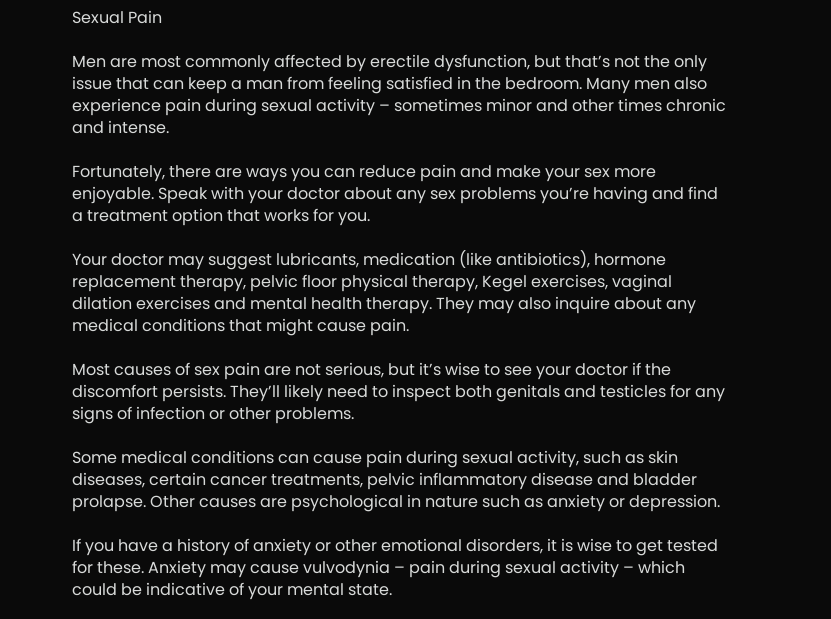Sexual Pain

Men are most commonly affected by erectile dysfunction, but that’s not the only issue that can keep a man from feeling satisfied in the bedroom. Many men also experience pain during sexual activity – sometimes minor and other times chronic and intense.

Fortunately, there are ways you can reduce pain and make your sex more enjoyable. Speak with your doctor about any sex problems you’re having and find a treatment option that works for you.

Your doctor may suggest lubricants, medication (like antibiotics), hormone replacement therapy, pelvic floor physical therapy, Kegel exercises, vaginal dilation exercises and mental health therapy. They may also inquire about any medical conditions that might cause pain.

Most causes of sex pain are not serious, but it’s wise to see your doctor if the discomfort persists. They’ll likely need to inspect both genitals and testicles for any signs of infection or other problems.

Some medical conditions can cause pain during sexual activity, such as skin diseases, certain cancer treatments, pelvic inflammatory disease and bladder prolapse. Other causes are psychological in nature such as anxiety or depression.

If you have a history of anxiety or other emotional disorders, it is wise to get tested for these. Anxiety may cause vulvodynia – pain during sexual activity – which could be indicative of your mental state.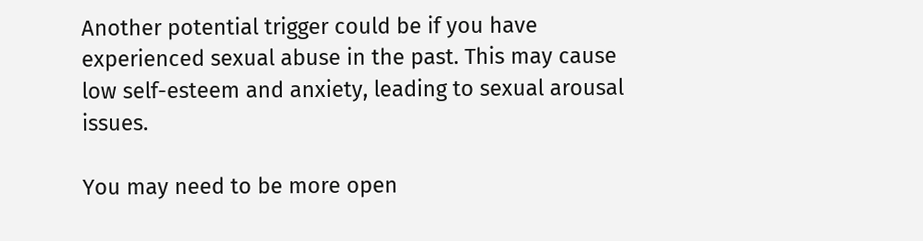Another potential trigger could be if you have experienced sexual abuse in the past. This may cause low self-esteem and anxiety, leading to sexual arousal issues.

You may need to be more open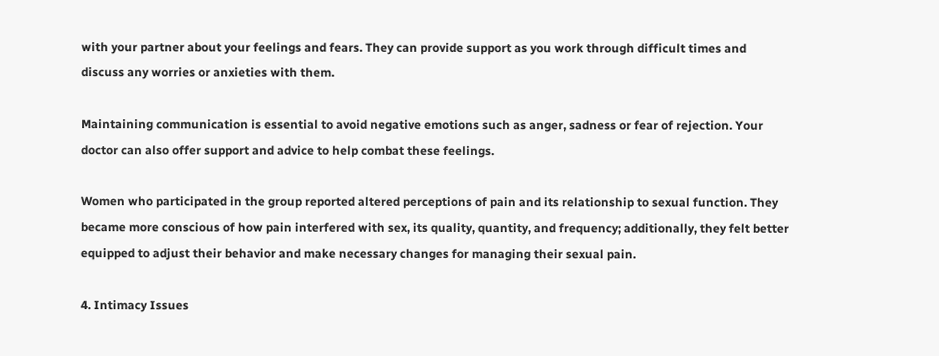with your partner about your feelings and fears. They can provide support as you work through difficult times and discuss any worries or anxieties with them.

Maintaining communication is essential to avoid negative emotions such as anger, sadness or fear of rejection. Your doctor can also offer support and advice to help combat these feelings.

Women who participated in the group reported altered perceptions of pain and its relationship to sexual function. They became more conscious of how pain interfered with sex, its quality, quantity, and frequency; additionally, they felt better equipped to adjust their behavior and make necessary changes for managing their sexual pain.

4. Intimacy Issues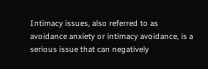Intimacy issues, also referred to as avoidance anxiety or intimacy avoidance, is a serious issue that can negatively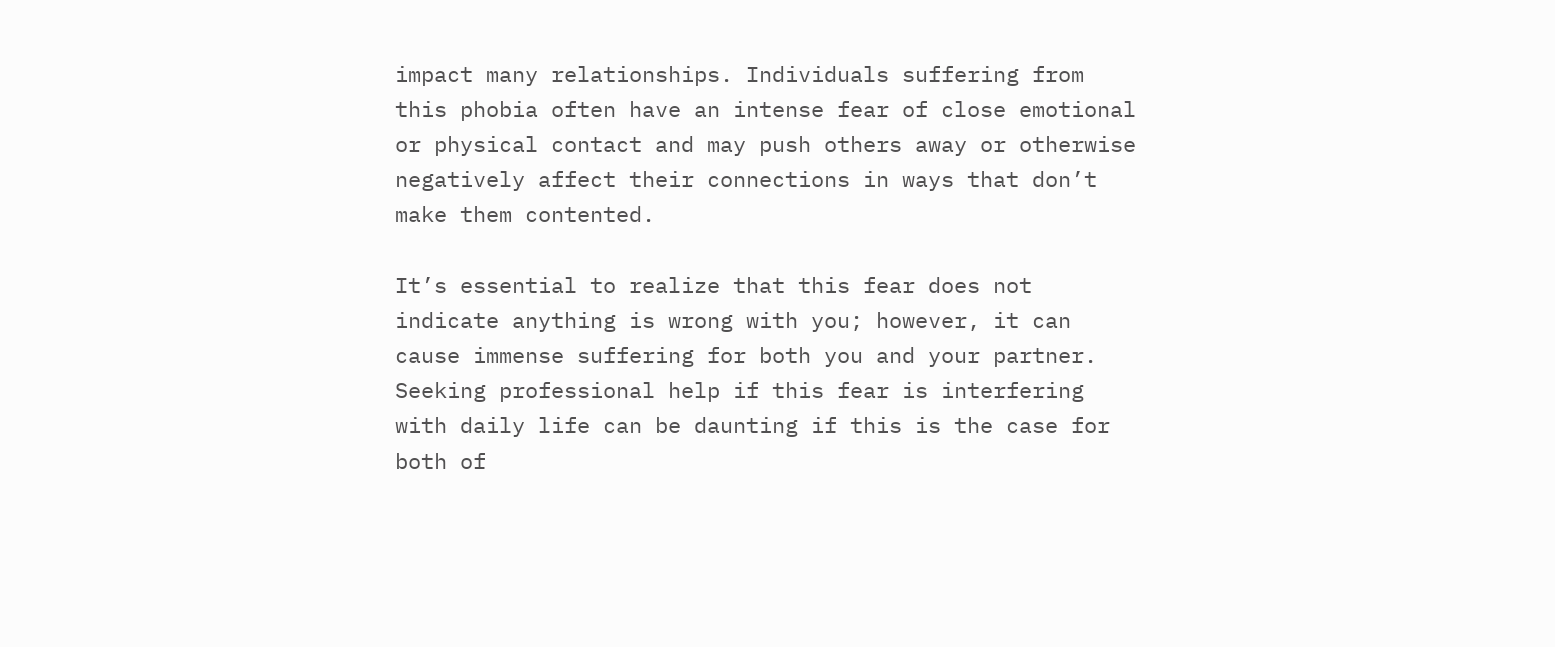impact many relationships. Individuals suffering from this phobia often have an intense fear of close emotional or physical contact and may push others away or otherwise negatively affect their connections in ways that don’t make them contented.

It’s essential to realize that this fear does not indicate anything is wrong with you; however, it can cause immense suffering for both you and your partner. Seeking professional help if this fear is interfering with daily life can be daunting if this is the case for both of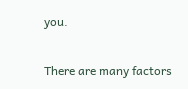you.

There are many factors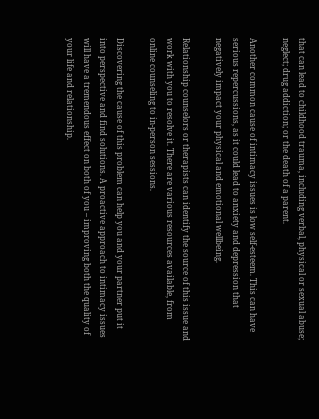that can lead to childhood trauma, including verbal, physical or sexual abuse; neglect; drug addiction; or the death of a parent.

Another common cause of intimacy issues is low self-esteem. This can have serious repercussions, as it could lead to anxiety and depression that negatively impact your physical and emotional wellbeing.

Relationship counselors or therapists can identify the source of this issue and work with you to resolve it. There are various resources available, from online counseling to in-person sessions.

Discovering the cause of this problem can help you and your partner put it into perspective and find solutions. A proactive approach to intimacy issues will have a tremendous effect on both of you – improving both the quality of your life and relationship.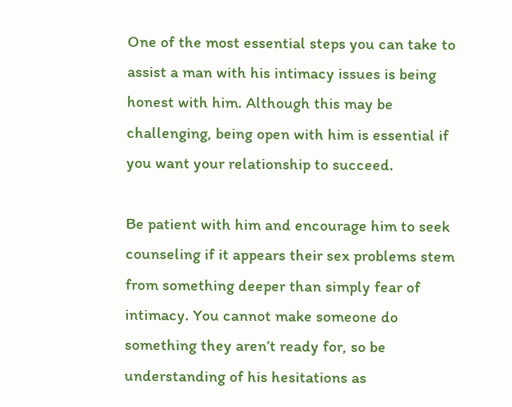One of the most essential steps you can take to assist a man with his intimacy issues is being honest with him. Although this may be challenging, being open with him is essential if you want your relationship to succeed.

Be patient with him and encourage him to seek counseling if it appears their sex problems stem from something deeper than simply fear of intimacy. You cannot make someone do something they aren’t ready for, so be understanding of his hesitations as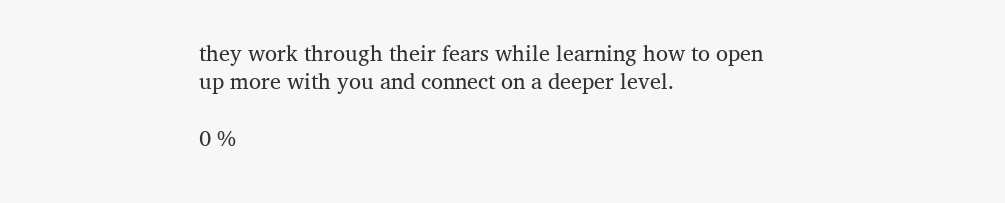they work through their fears while learning how to open up more with you and connect on a deeper level.

0 %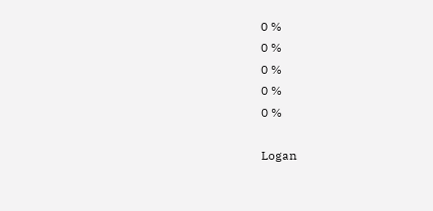0 %
0 %
0 %
0 %
0 %

Logan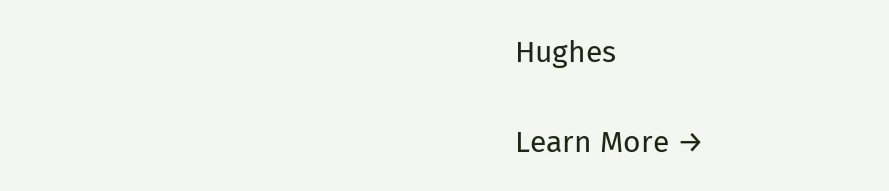Hughes

Learn More →